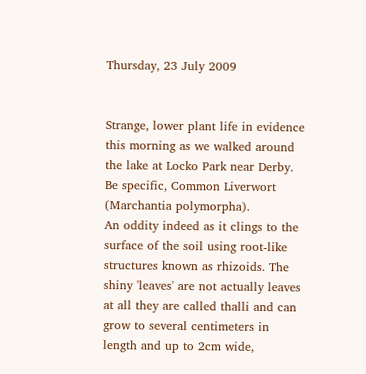Thursday, 23 July 2009


Strange, lower plant life in evidence this morning as we walked around the lake at Locko Park near Derby. Be specific, Common Liverwort (Marchantia polymorpha).
An oddity indeed as it clings to the surface of the soil using root-like structures known as rhizoids. The shiny 'leaves' are not actually leaves at all they are called thalli and can grow to several centimeters in length and up to 2cm wide,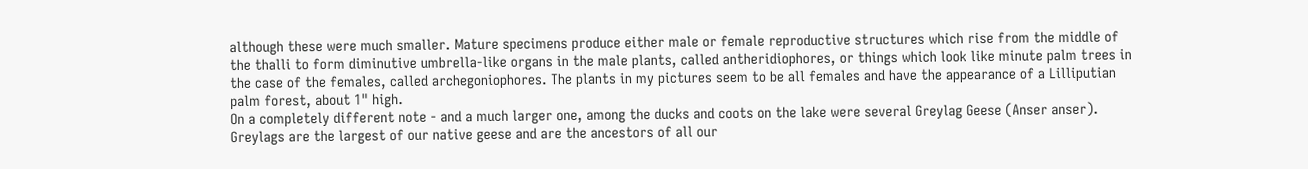although these were much smaller. Mature specimens produce either male or female reproductive structures which rise from the middle of the thalli to form diminutive umbrella-like organs in the male plants, called antheridiophores, or things which look like minute palm trees in the case of the females, called archegoniophores. The plants in my pictures seem to be all females and have the appearance of a Lilliputian palm forest, about 1" high.
On a completely different note - and a much larger one, among the ducks and coots on the lake were several Greylag Geese (Anser anser).
Greylags are the largest of our native geese and are the ancestors of all our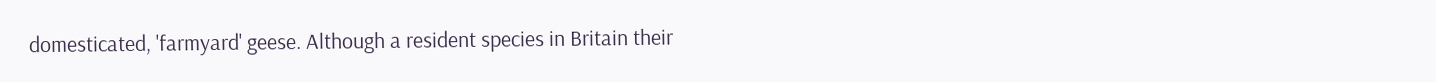domesticated, 'farmyard' geese. Although a resident species in Britain their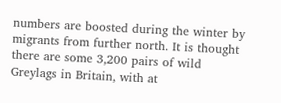numbers are boosted during the winter by migrants from further north. It is thought there are some 3,200 pairs of wild Greylags in Britain, with at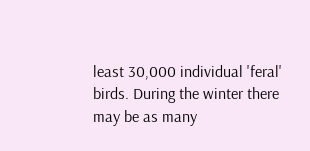least 30,000 individual 'feral' birds. During the winter there may be as many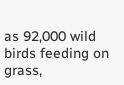as 92,000 wild birds feeding on grass,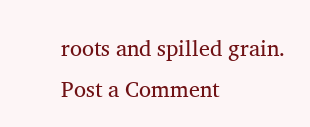roots and spilled grain.
Post a Comment